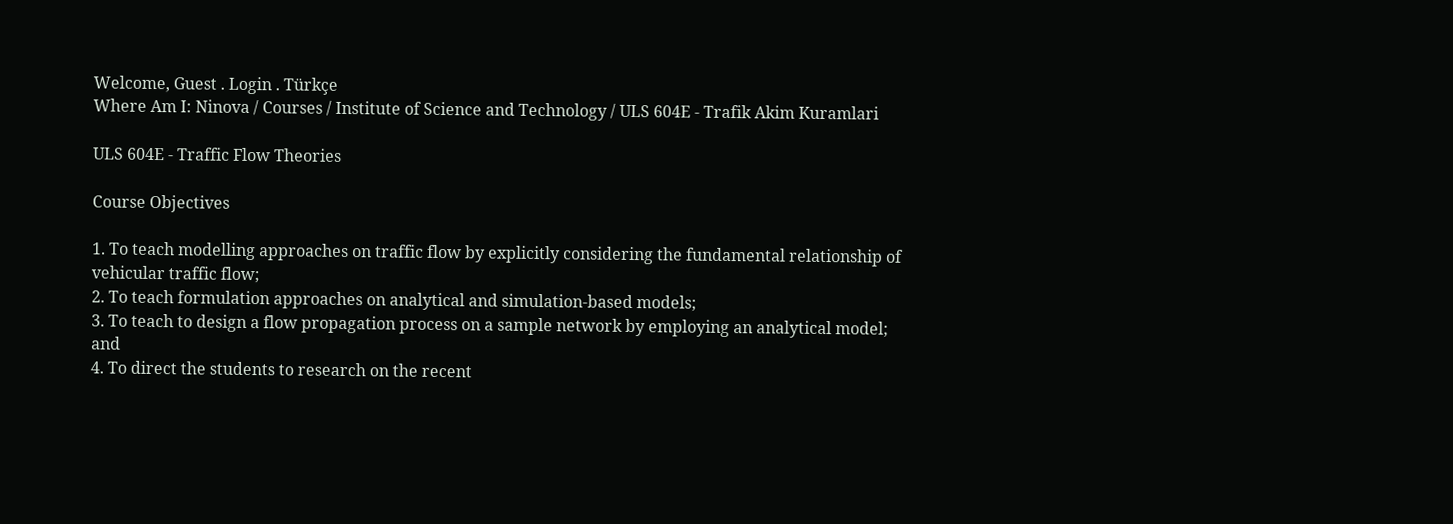Welcome, Guest . Login . Türkçe
Where Am I: Ninova / Courses / Institute of Science and Technology / ULS 604E - Trafik Akim Kuramlari

ULS 604E - Traffic Flow Theories

Course Objectives

1. To teach modelling approaches on traffic flow by explicitly considering the fundamental relationship of vehicular traffic flow;
2. To teach formulation approaches on analytical and simulation-based models;
3. To teach to design a flow propagation process on a sample network by employing an analytical model; and
4. To direct the students to research on the recent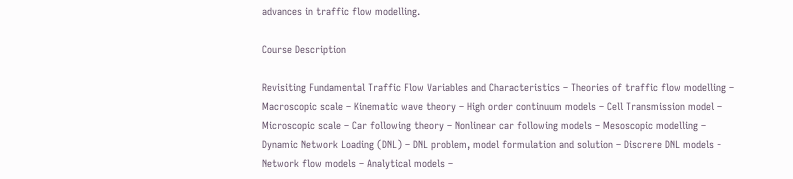advances in traffic flow modelling.

Course Description

Revisiting Fundamental Traffic Flow Variables and Characteristics – Theories of traffic flow modelling – Macroscopic scale – Kinematic wave theory – High order continuum models – Cell Transmission model – Microscopic scale – Car following theory – Nonlinear car following models – Mesoscopic modelling – Dynamic Network Loading (DNL) – DNL problem, model formulation and solution – Discrere DNL models - Network flow models – Analytical models –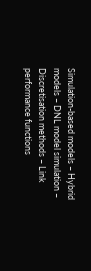Simulation-based models – Hybrid models – DNL model simulation – Discretisation methods – Link performance functions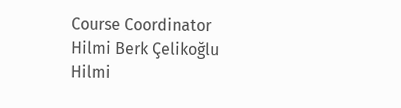Course Coordinator
Hilmi Berk Çelikoğlu
Hilmi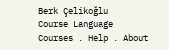Berk Çelikoğlu
Course Language
Courses . Help . About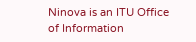Ninova is an ITU Office of Information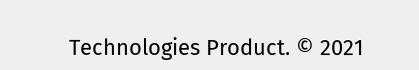Technologies Product. © 2021